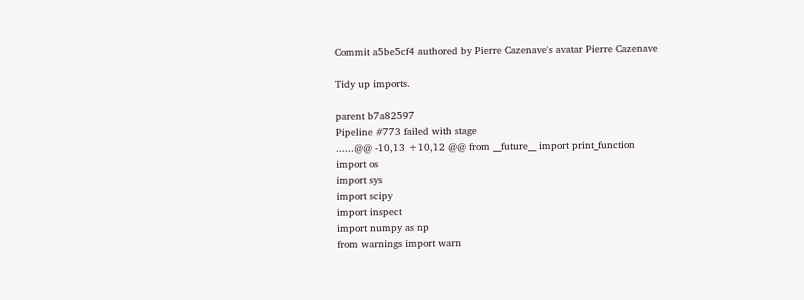Commit a5be5cf4 authored by Pierre Cazenave's avatar Pierre Cazenave

Tidy up imports.

parent b7a82597
Pipeline #773 failed with stage
......@@ -10,13 +10,12 @@ from __future__ import print_function
import os
import sys
import scipy
import inspect
import numpy as np
from warnings import warn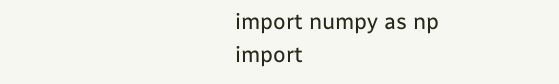import numpy as np
import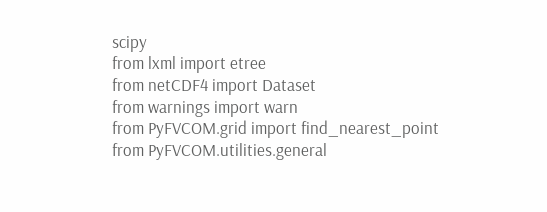scipy
from lxml import etree
from netCDF4 import Dataset
from warnings import warn
from PyFVCOM.grid import find_nearest_point
from PyFVCOM.utilities.general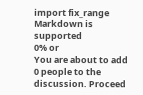import fix_range
Markdown is supported
0% or
You are about to add 0 people to the discussion. Proceed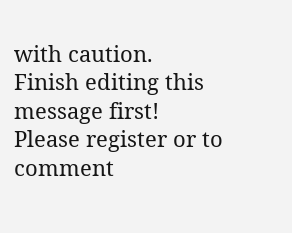with caution.
Finish editing this message first!
Please register or to comment